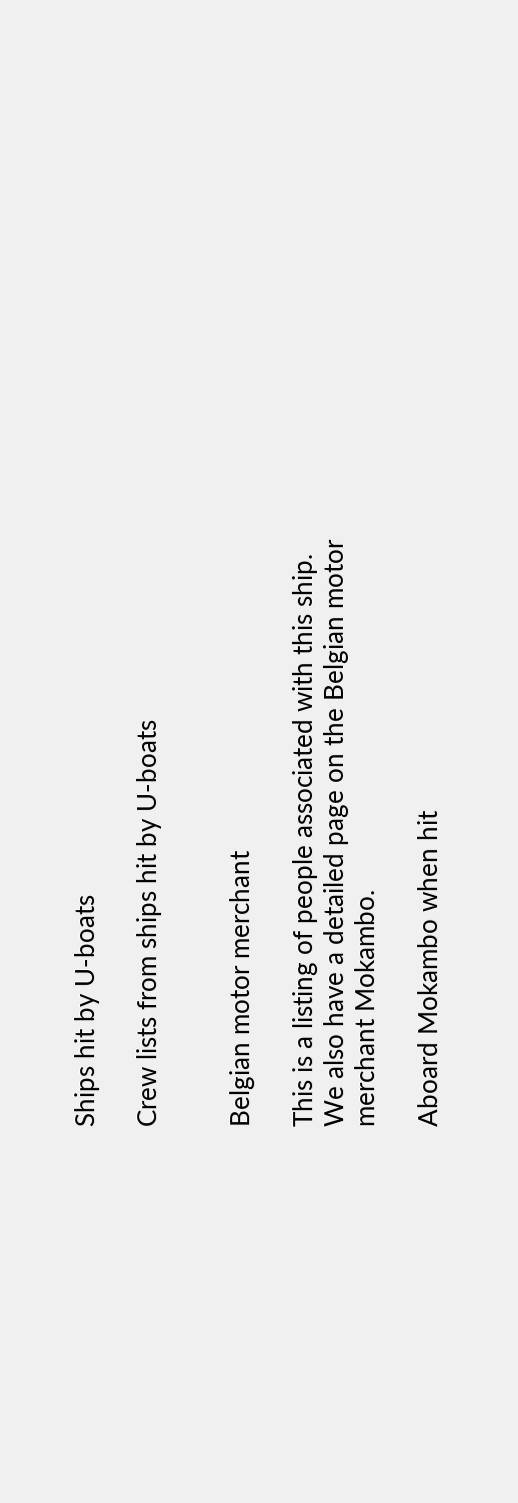Ships hit by U-boats

Crew lists from ships hit by U-boats


Belgian motor merchant

This is a listing of people associated with this ship.
We also have a detailed page on the Belgian motor merchant Mokambo.

Aboard Mokambo when hit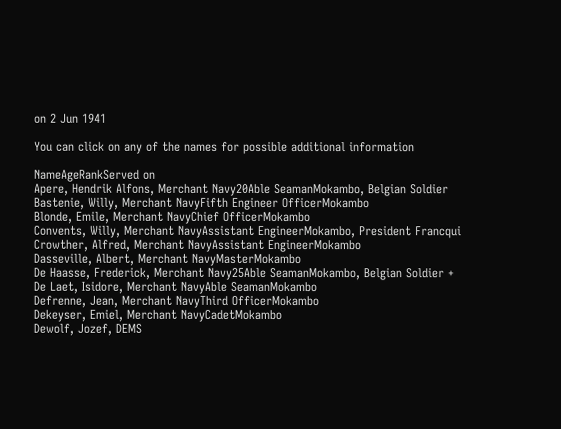on 2 Jun 1941

You can click on any of the names for possible additional information

NameAgeRankServed on
Apere, Hendrik Alfons, Merchant Navy20Able SeamanMokambo, Belgian Soldier
Bastenie, Willy, Merchant NavyFifth Engineer OfficerMokambo
Blonde, Emile, Merchant NavyChief OfficerMokambo
Convents, Willy, Merchant NavyAssistant EngineerMokambo, President Francqui
Crowther, Alfred, Merchant NavyAssistant EngineerMokambo
Dasseville, Albert, Merchant NavyMasterMokambo
De Haasse, Frederick, Merchant Navy25Able SeamanMokambo, Belgian Soldier +
De Laet, Isidore, Merchant NavyAble SeamanMokambo
Defrenne, Jean, Merchant NavyThird OfficerMokambo
Dekeyser, Emiel, Merchant NavyCadetMokambo
Dewolf, Jozef, DEMS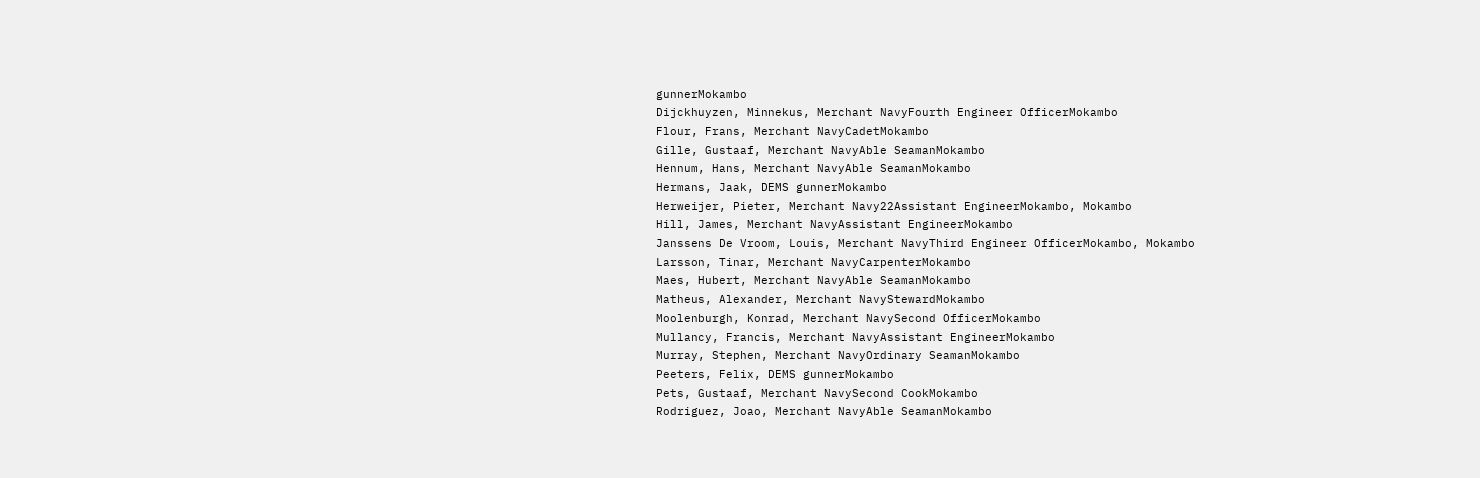gunnerMokambo
Dijckhuyzen, Minnekus, Merchant NavyFourth Engineer OfficerMokambo
Flour, Frans, Merchant NavyCadetMokambo
Gille, Gustaaf, Merchant NavyAble SeamanMokambo
Hennum, Hans, Merchant NavyAble SeamanMokambo
Hermans, Jaak, DEMS gunnerMokambo
Herweijer, Pieter, Merchant Navy22Assistant EngineerMokambo, Mokambo
Hill, James, Merchant NavyAssistant EngineerMokambo
Janssens De Vroom, Louis, Merchant NavyThird Engineer OfficerMokambo, Mokambo
Larsson, Tinar, Merchant NavyCarpenterMokambo
Maes, Hubert, Merchant NavyAble SeamanMokambo
Matheus, Alexander, Merchant NavyStewardMokambo
Moolenburgh, Konrad, Merchant NavySecond OfficerMokambo
Mullancy, Francis, Merchant NavyAssistant EngineerMokambo
Murray, Stephen, Merchant NavyOrdinary SeamanMokambo
Peeters, Felix, DEMS gunnerMokambo
Pets, Gustaaf, Merchant NavySecond CookMokambo
Rodriguez, Joao, Merchant NavyAble SeamanMokambo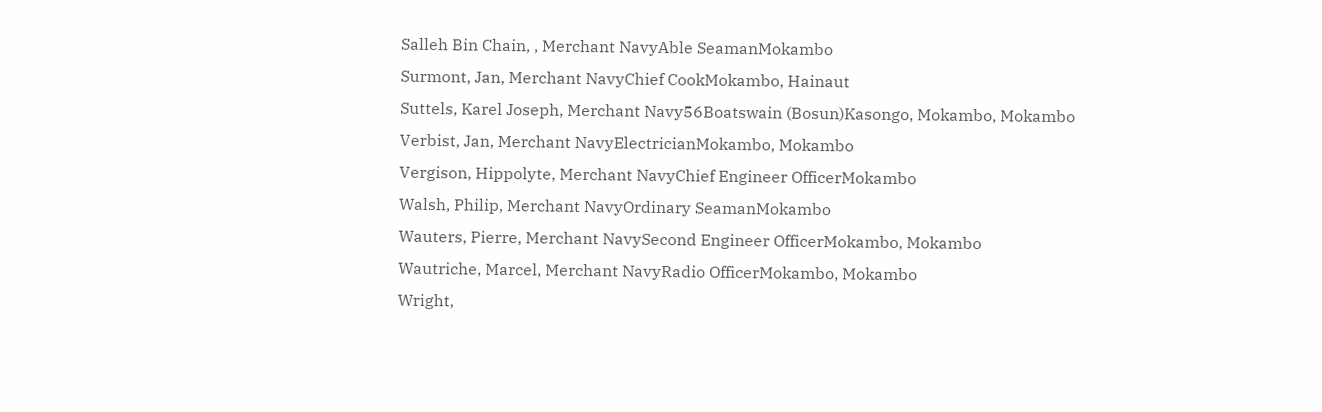Salleh Bin Chain, , Merchant NavyAble SeamanMokambo
Surmont, Jan, Merchant NavyChief CookMokambo, Hainaut
Suttels, Karel Joseph, Merchant Navy56Boatswain (Bosun)Kasongo, Mokambo, Mokambo
Verbist, Jan, Merchant NavyElectricianMokambo, Mokambo
Vergison, Hippolyte, Merchant NavyChief Engineer OfficerMokambo
Walsh, Philip, Merchant NavyOrdinary SeamanMokambo
Wauters, Pierre, Merchant NavySecond Engineer OfficerMokambo, Mokambo
Wautriche, Marcel, Merchant NavyRadio OfficerMokambo, Mokambo
Wright,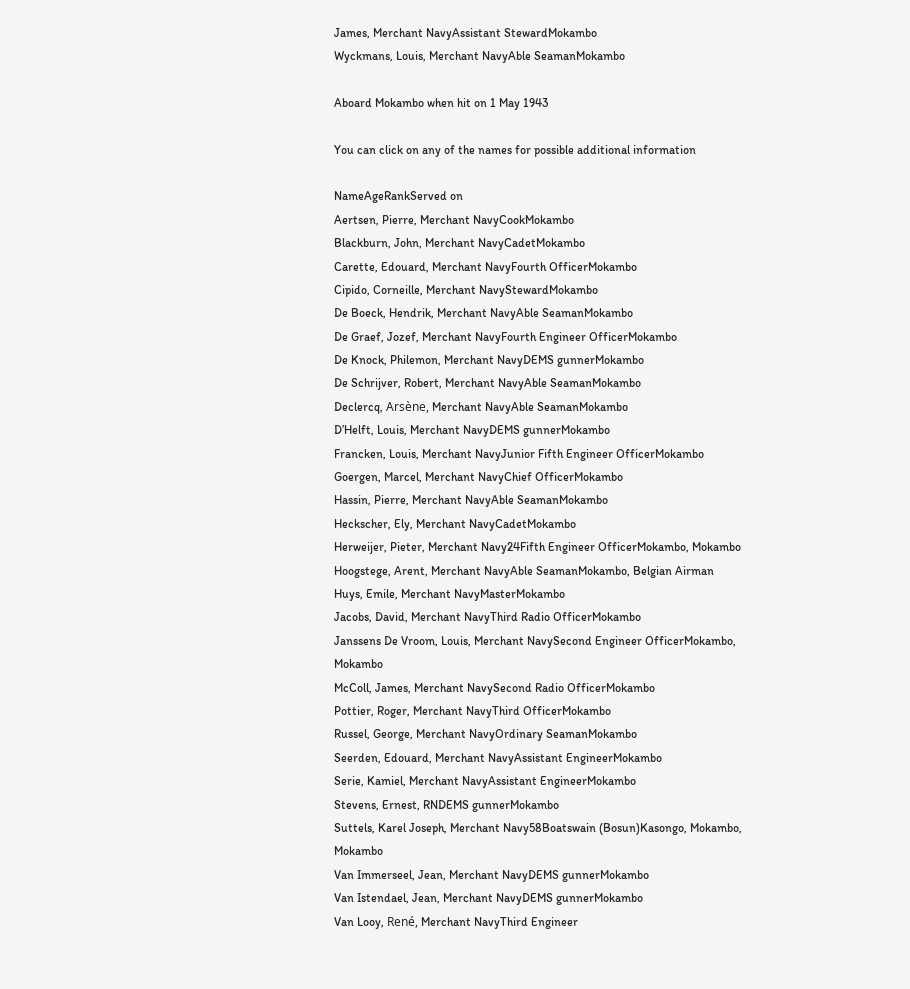James, Merchant NavyAssistant StewardMokambo
Wyckmans, Louis, Merchant NavyAble SeamanMokambo

Aboard Mokambo when hit on 1 May 1943

You can click on any of the names for possible additional information

NameAgeRankServed on
Aertsen, Pierre, Merchant NavyCookMokambo
Blackburn, John, Merchant NavyCadetMokambo
Carette, Edouard, Merchant NavyFourth OfficerMokambo
Cipido, Corneille, Merchant NavyStewardMokambo
De Boeck, Hendrik, Merchant NavyAble SeamanMokambo
De Graef, Jozef, Merchant NavyFourth Engineer OfficerMokambo
De Knock, Philemon, Merchant NavyDEMS gunnerMokambo
De Schrijver, Robert, Merchant NavyAble SeamanMokambo
Declercq, Arsène, Merchant NavyAble SeamanMokambo
D’Helft, Louis, Merchant NavyDEMS gunnerMokambo
Francken, Louis, Merchant NavyJunior Fifth Engineer OfficerMokambo
Goergen, Marcel, Merchant NavyChief OfficerMokambo
Hassin, Pierre, Merchant NavyAble SeamanMokambo
Heckscher, Ely, Merchant NavyCadetMokambo
Herweijer, Pieter, Merchant Navy24Fifth Engineer OfficerMokambo, Mokambo
Hoogstege, Arent, Merchant NavyAble SeamanMokambo, Belgian Airman
Huys, Emile, Merchant NavyMasterMokambo
Jacobs, David, Merchant NavyThird Radio OfficerMokambo
Janssens De Vroom, Louis, Merchant NavySecond Engineer OfficerMokambo, Mokambo
McColl, James, Merchant NavySecond Radio OfficerMokambo
Pottier, Roger, Merchant NavyThird OfficerMokambo
Russel, George, Merchant NavyOrdinary SeamanMokambo
Seerden, Edouard, Merchant NavyAssistant EngineerMokambo
Serie, Kamiel, Merchant NavyAssistant EngineerMokambo
Stevens, Ernest, RNDEMS gunnerMokambo
Suttels, Karel Joseph, Merchant Navy58Boatswain (Bosun)Kasongo, Mokambo, Mokambo
Van Immerseel, Jean, Merchant NavyDEMS gunnerMokambo
Van Istendael, Jean, Merchant NavyDEMS gunnerMokambo
Van Looy, René, Merchant NavyThird Engineer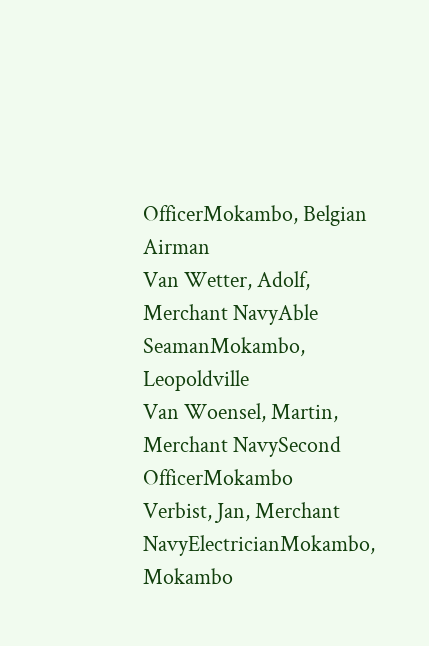OfficerMokambo, Belgian Airman
Van Wetter, Adolf, Merchant NavyAble SeamanMokambo, Leopoldville
Van Woensel, Martin, Merchant NavySecond OfficerMokambo
Verbist, Jan, Merchant NavyElectricianMokambo, Mokambo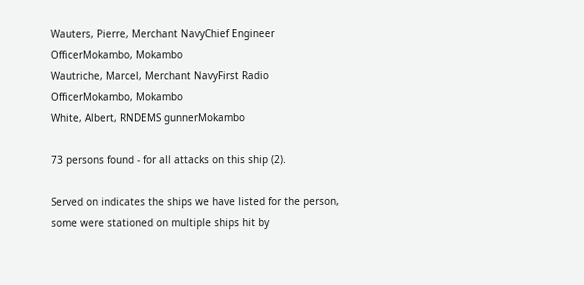Wauters, Pierre, Merchant NavyChief Engineer OfficerMokambo, Mokambo
Wautriche, Marcel, Merchant NavyFirst Radio OfficerMokambo, Mokambo
White, Albert, RNDEMS gunnerMokambo

73 persons found - for all attacks on this ship (2).

Served on indicates the ships we have listed for the person, some were stationed on multiple ships hit by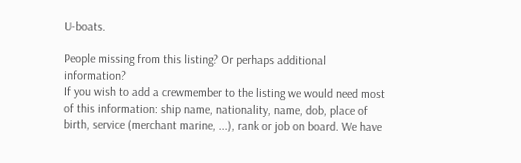U-boats.

People missing from this listing? Or perhaps additional information?
If you wish to add a crewmember to the listing we would need most of this information: ship name, nationality, name, dob, place of birth, service (merchant marine, ...), rank or job on board. We have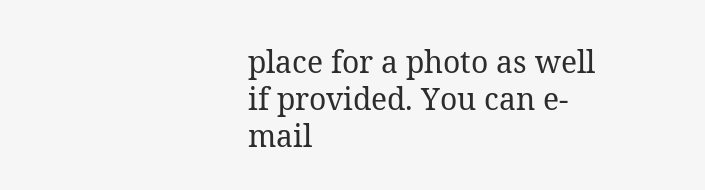place for a photo as well if provided. You can e-mail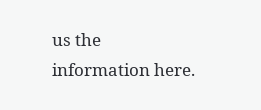us the information here.